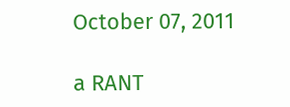October 07, 2011

a RANT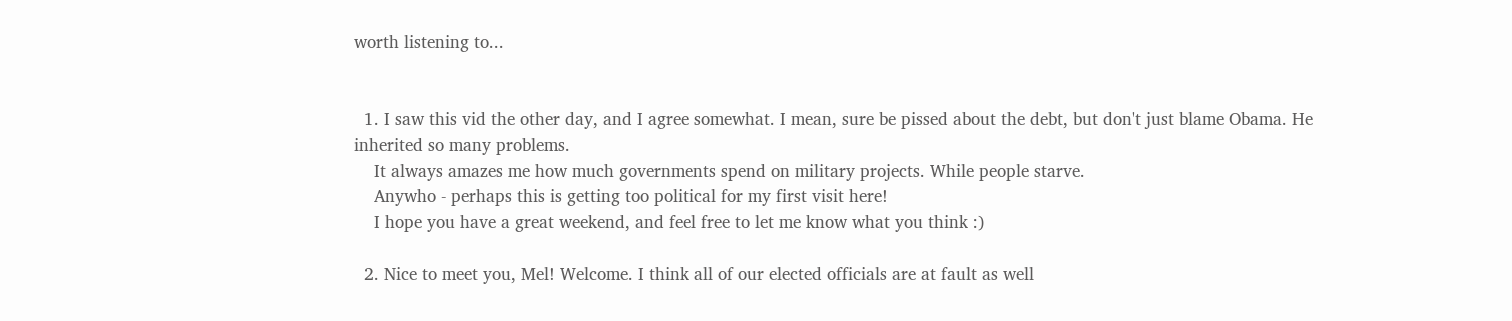worth listening to...


  1. I saw this vid the other day, and I agree somewhat. I mean, sure be pissed about the debt, but don't just blame Obama. He inherited so many problems.
    It always amazes me how much governments spend on military projects. While people starve.
    Anywho - perhaps this is getting too political for my first visit here!
    I hope you have a great weekend, and feel free to let me know what you think :)

  2. Nice to meet you, Mel! Welcome. I think all of our elected officials are at fault as well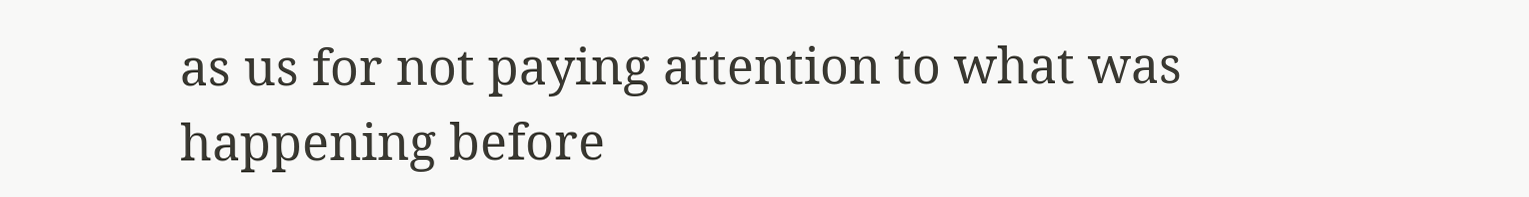as us for not paying attention to what was happening before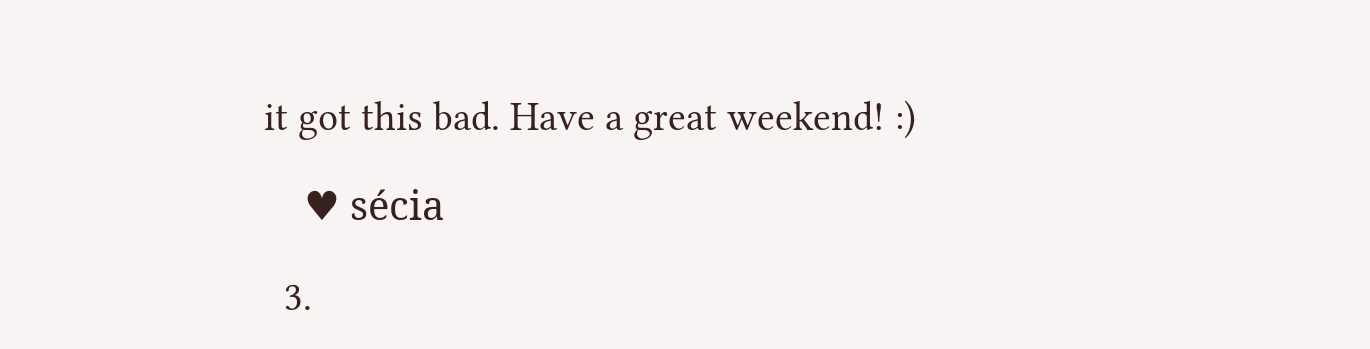it got this bad. Have a great weekend! :)

    ♥ sécia

  3.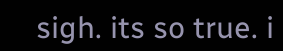sigh. its so true. i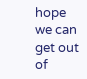hope we can get out of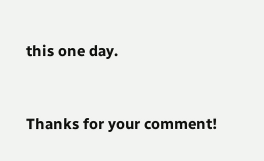this one day.


Thanks for your comment!